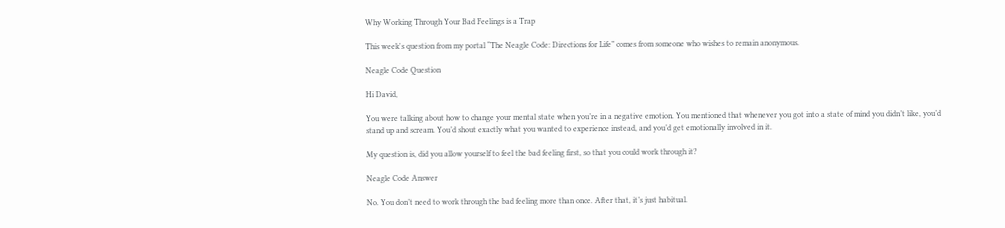Why Working Through Your Bad Feelings is a Trap

This week's question from my portal “The Neagle Code: Directions for Life” comes from someone who wishes to remain anonymous.

Neagle Code Question

Hi David,

You were talking about how to change your mental state when you’re in a negative emotion. You mentioned that whenever you got into a state of mind you didn’t like, you’d stand up and scream. You’d shout exactly what you wanted to experience instead, and you’d get emotionally involved in it.

My question is, did you allow yourself to feel the bad feeling first, so that you could work through it?

Neagle Code Answer

No. You don’t need to work through the bad feeling more than once. After that, it’s just habitual.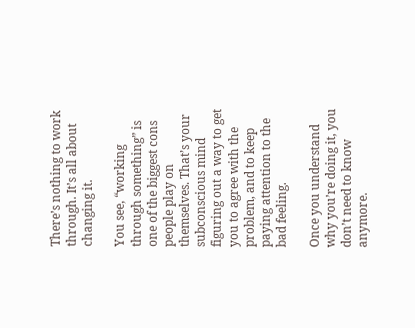There’s nothing to work through. It’s all about changing it.

You see, “working through something” is one of the biggest cons people play on themselves. That’s your subconscious mind figuring out a way to get you to agree with the problem, and to keep paying attention to the bad feeling.

Once you understand why you’re doing it, you don’t need to know anymore.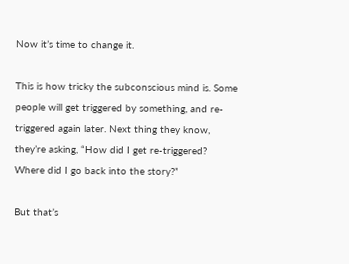Now it’s time to change it.

This is how tricky the subconscious mind is. Some people will get triggered by something, and re-triggered again later. Next thing they know, they’re asking, “How did I get re-triggered? Where did I go back into the story?”

But that’s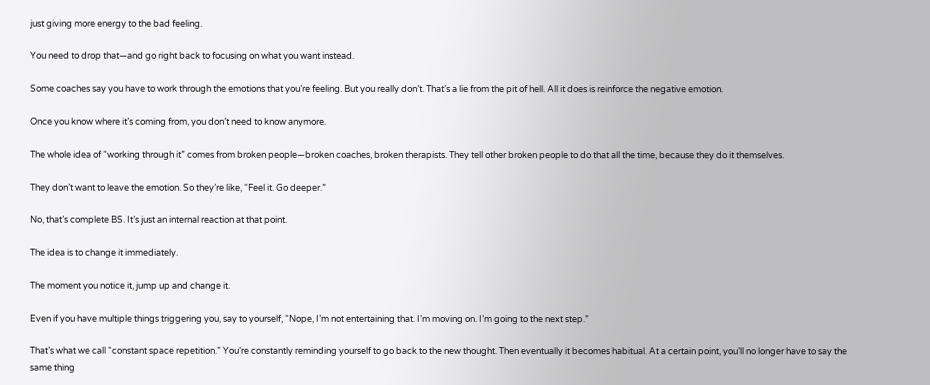just giving more energy to the bad feeling.

You need to drop that—and go right back to focusing on what you want instead.

Some coaches say you have to work through the emotions that you’re feeling. But you really don’t. That’s a lie from the pit of hell. All it does is reinforce the negative emotion.

Once you know where it’s coming from, you don’t need to know anymore.

The whole idea of “working through it” comes from broken people—broken coaches, broken therapists. They tell other broken people to do that all the time, because they do it themselves.

They don’t want to leave the emotion. So they’re like, “Feel it. Go deeper.”

No, that’s complete BS. It’s just an internal reaction at that point.

The idea is to change it immediately.

The moment you notice it, jump up and change it.

Even if you have multiple things triggering you, say to yourself, “Nope, I’m not entertaining that. I’m moving on. I’m going to the next step.”

That’s what we call “constant space repetition.” You’re constantly reminding yourself to go back to the new thought. Then eventually it becomes habitual. At a certain point, you’ll no longer have to say the same thing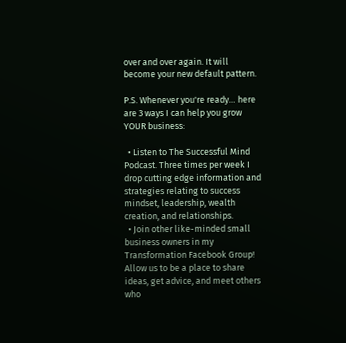over and over again. It will become your new default pattern.

P.S. Whenever you're ready… here are 3 ways I can help you grow YOUR business:

  • Listen to The Successful Mind Podcast. Three times per week I drop cutting edge information and strategies relating to success mindset, leadership, wealth creation, and relationships.
  • Join other like-minded small business owners in my Transformation Facebook Group! Allow us to be a place to share ideas, get advice, and meet others who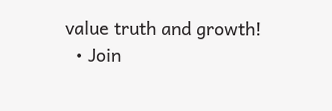value truth and growth!
  • Join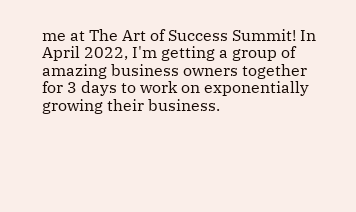me at The Art of Success Summit! In April 2022, I'm getting a group of amazing business owners together for 3 days to work on exponentially growing their business.